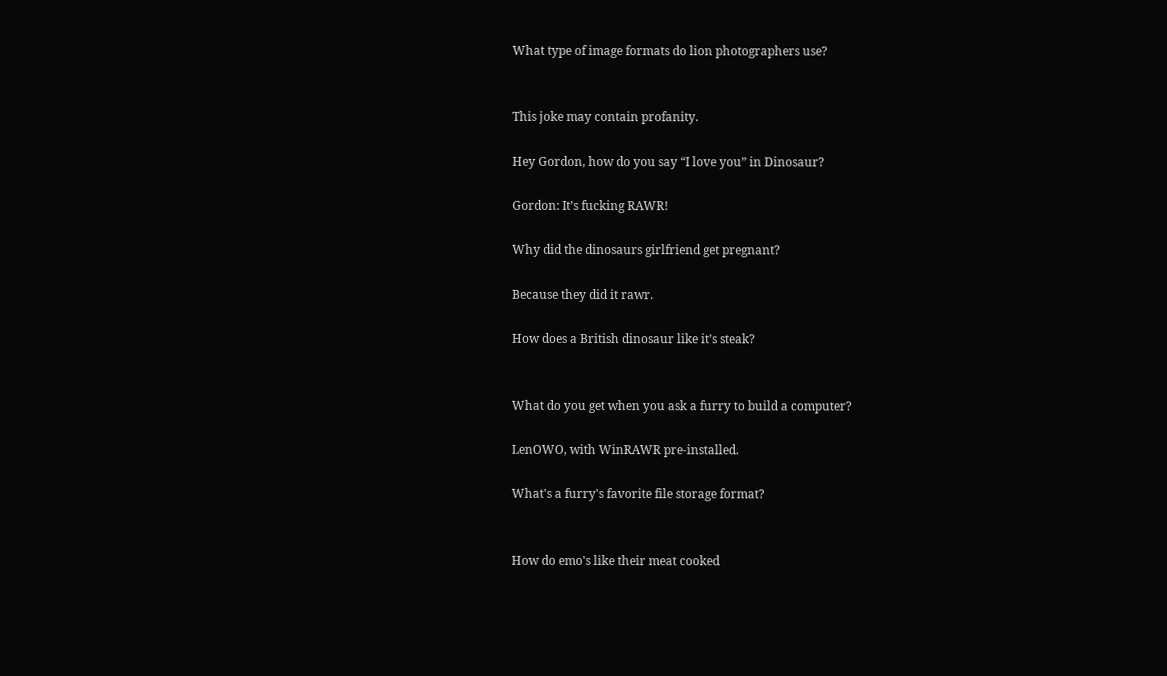What type of image formats do lion photographers use?


This joke may contain profanity.

Hey Gordon, how do you say “I love you” in Dinosaur?

Gordon: It’s fucking RAWR!

Why did the dinosaurs girlfriend get pregnant?

Because they did it rawr.

How does a British dinosaur like it’s steak?


What do you get when you ask a furry to build a computer?

LenOWO, with WinRAWR pre-installed.

What's a furry's favorite file storage format?


How do emo's like their meat cooked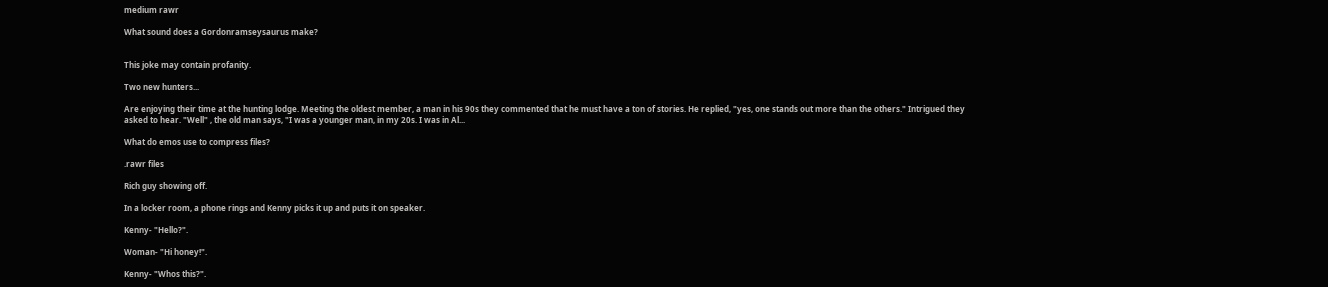medium rawr

What sound does a Gordonramseysaurus make?


This joke may contain profanity.

Two new hunters...

Are enjoying their time at the hunting lodge. Meeting the oldest member, a man in his 90s they commented that he must have a ton of stories. He replied, "yes, one stands out more than the others." Intrigued they asked to hear. "Well" , the old man says, "I was a younger man, in my 20s. I was in Al...

What do emos use to compress files?

.rawr files

Rich guy showing off.

In a locker room, a phone rings and Kenny picks it up and puts it on speaker.

Kenny- "Hello?".

Woman- "Hi honey!".

Kenny- "Whos this?".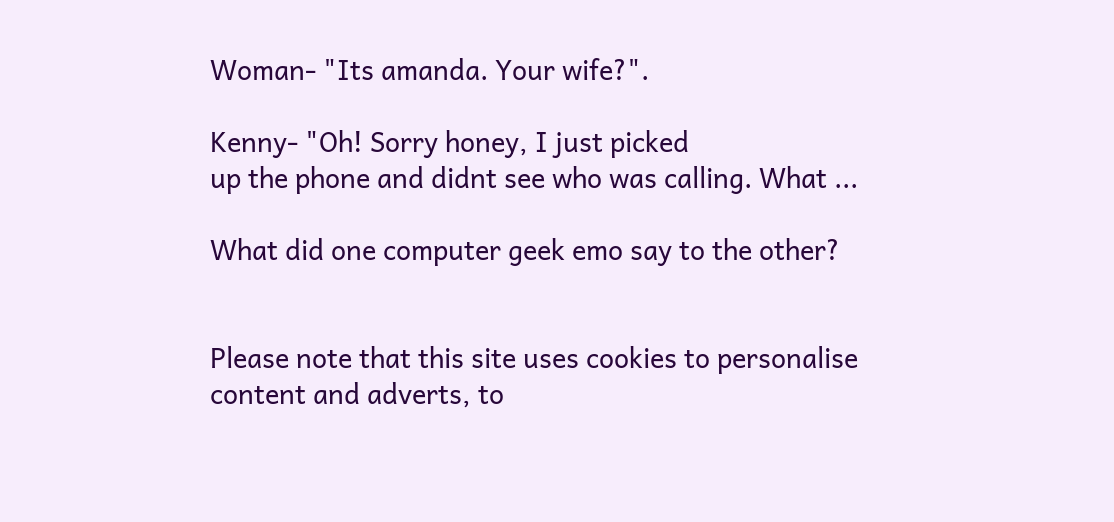Woman- "Its amanda. Your wife?".

Kenny- "Oh! Sorry honey, I just picked
up the phone and didnt see who was calling. What ...

What did one computer geek emo say to the other?


Please note that this site uses cookies to personalise content and adverts, to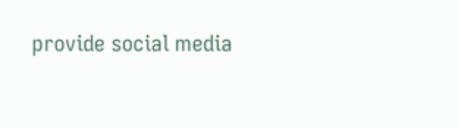provide social media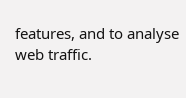features, and to analyse web traffic.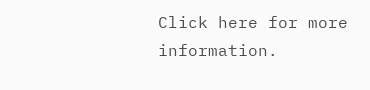Click here for more information.